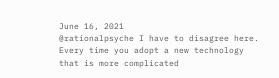June 16, 2021
@rationalpsyche I have to disagree here. Every time you adopt a new technology that is more complicated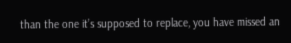than the one it’s supposed to replace, you have missed an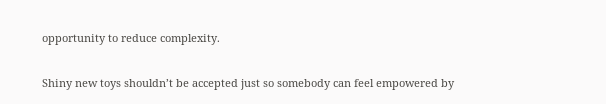opportunity to reduce complexity.

Shiny new toys shouldn’t be accepted just so somebody can feel empowered by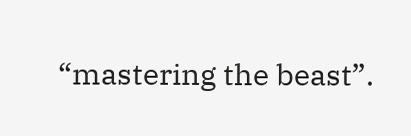“mastering the beast”.